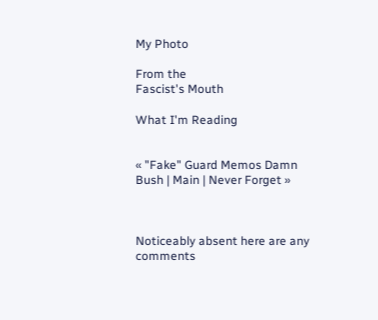My Photo

From the
Fascist's Mouth

What I'm Reading


« "Fake" Guard Memos Damn Bush | Main | Never Forget »



Noticeably absent here are any comments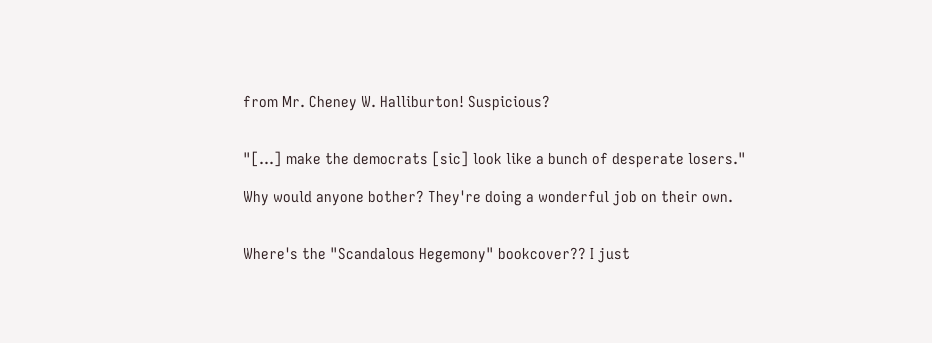from Mr. Cheney W. Halliburton! Suspicious?


"[...] make the democrats [sic] look like a bunch of desperate losers."

Why would anyone bother? They're doing a wonderful job on their own.


Where's the "Scandalous Hegemony" bookcover?? I just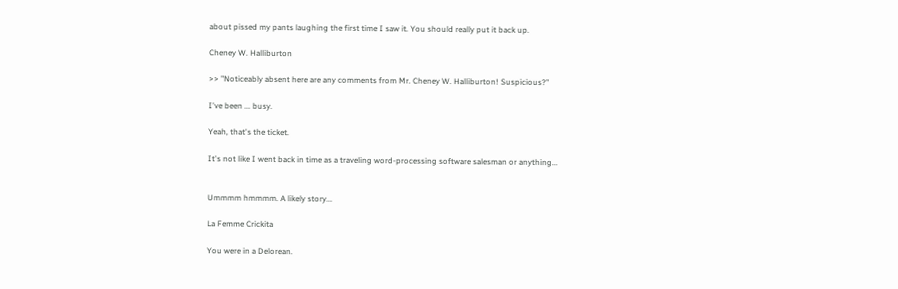about pissed my pants laughing the first time I saw it. You should really put it back up.

Cheney W. Halliburton

>> "Noticeably absent here are any comments from Mr. Cheney W. Halliburton! Suspicious?"

I've been ... busy.

Yeah, that's the ticket.

It's not like I went back in time as a traveling word-processing software salesman or anything...


Ummmm hmmmm. A likely story...

La Femme Crickita

You were in a Delorean.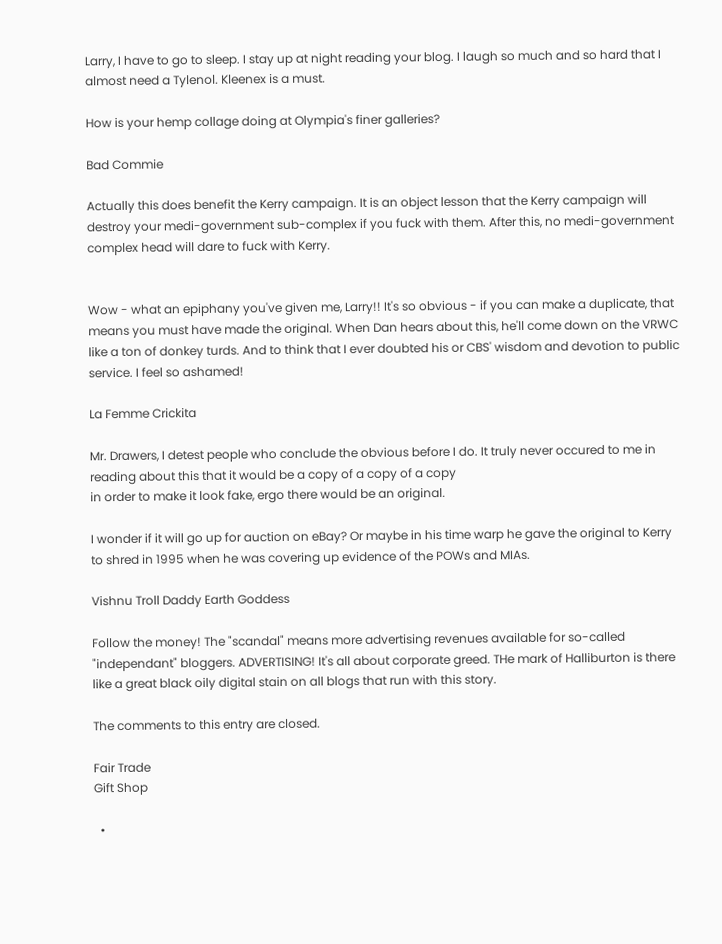Larry, I have to go to sleep. I stay up at night reading your blog. I laugh so much and so hard that I almost need a Tylenol. Kleenex is a must.

How is your hemp collage doing at Olympia's finer galleries?

Bad Commie

Actually this does benefit the Kerry campaign. It is an object lesson that the Kerry campaign will destroy your medi-government sub-complex if you fuck with them. After this, no medi-government complex head will dare to fuck with Kerry.


Wow - what an epiphany you've given me, Larry!! It's so obvious - if you can make a duplicate, that means you must have made the original. When Dan hears about this, he'll come down on the VRWC like a ton of donkey turds. And to think that I ever doubted his or CBS' wisdom and devotion to public service. I feel so ashamed!

La Femme Crickita

Mr. Drawers, I detest people who conclude the obvious before I do. It truly never occured to me in reading about this that it would be a copy of a copy of a copy
in order to make it look fake, ergo there would be an original.

I wonder if it will go up for auction on eBay? Or maybe in his time warp he gave the original to Kerry to shred in 1995 when he was covering up evidence of the POWs and MIAs.

Vishnu Troll Daddy Earth Goddess

Follow the money! The "scandal" means more advertising revenues available for so-called "independant" bloggers. ADVERTISING! It's all about corporate greed. THe mark of Halliburton is there like a great black oily digital stain on all blogs that run with this story.

The comments to this entry are closed.

Fair Trade
Gift Shop

  •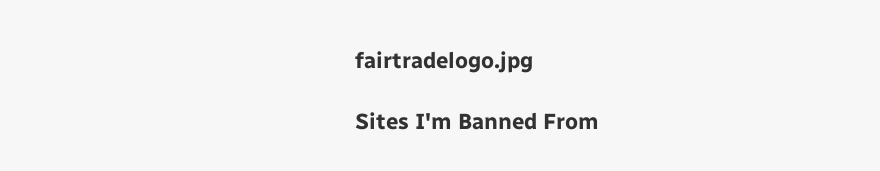fairtradelogo.jpg

Sites I'm Banned From